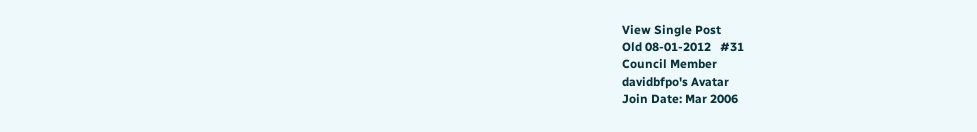View Single Post
Old 08-01-2012   #31
Council Member
davidbfpo's Avatar
Join Date: Mar 2006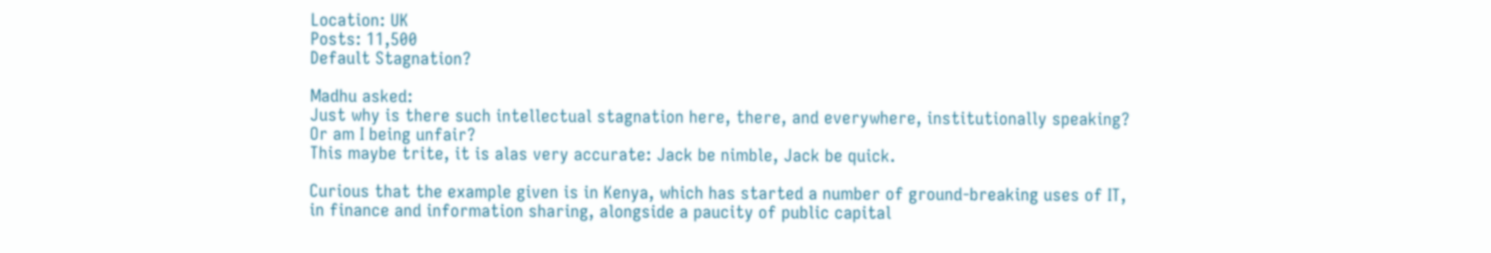Location: UK
Posts: 11,500
Default Stagnation?

Madhu asked:
Just why is there such intellectual stagnation here, there, and everywhere, institutionally speaking? Or am I being unfair?
This maybe trite, it is alas very accurate: Jack be nimble, Jack be quick.

Curious that the example given is in Kenya, which has started a number of ground-breaking uses of IT, in finance and information sharing, alongside a paucity of public capital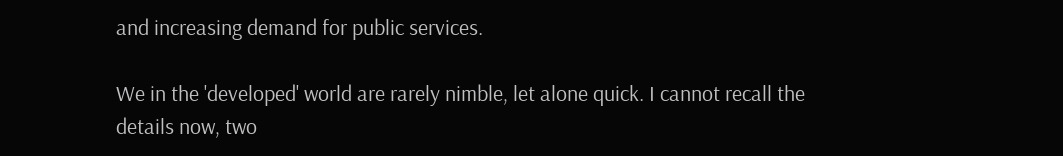and increasing demand for public services.

We in the 'developed' world are rarely nimble, let alone quick. I cannot recall the details now, two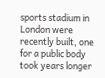sports stadium in London were recently built, one for a public body took years longer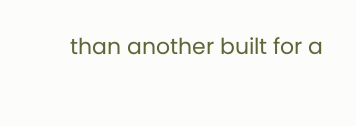than another built for a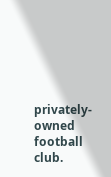privately-owned football club.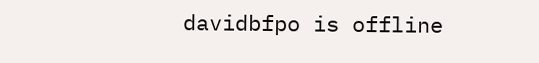davidbfpo is offline